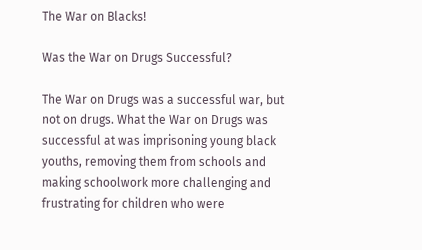The War on Blacks!

Was the War on Drugs Successful?

The War on Drugs was a successful war, but not on drugs. What the War on Drugs was successful at was imprisoning young black youths, removing them from schools and making schoolwork more challenging and frustrating for children who were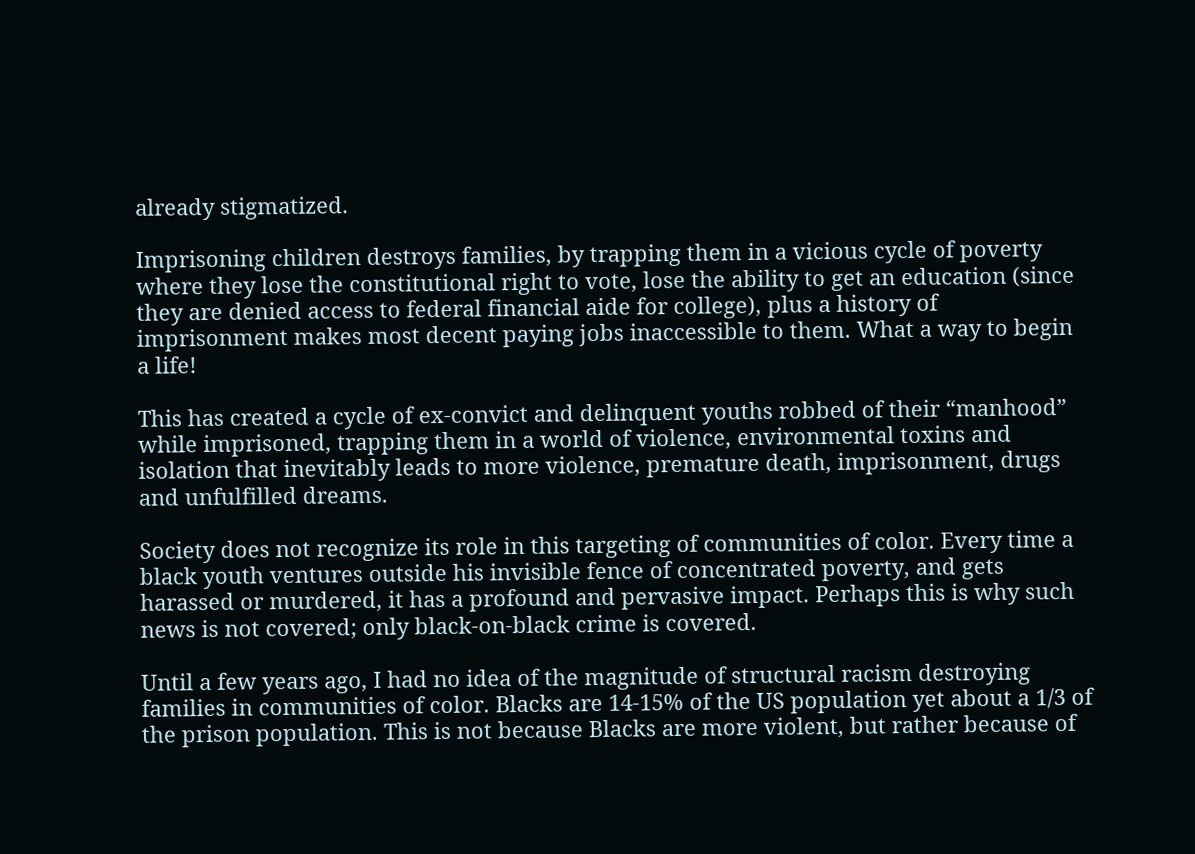already stigmatized.

Imprisoning children destroys families, by trapping them in a vicious cycle of poverty where they lose the constitutional right to vote, lose the ability to get an education (since they are denied access to federal financial aide for college), plus a history of imprisonment makes most decent paying jobs inaccessible to them. What a way to begin a life!

This has created a cycle of ex-convict and delinquent youths robbed of their “manhood” while imprisoned, trapping them in a world of violence, environmental toxins and isolation that inevitably leads to more violence, premature death, imprisonment, drugs and unfulfilled dreams.

Society does not recognize its role in this targeting of communities of color. Every time a black youth ventures outside his invisible fence of concentrated poverty, and gets harassed or murdered, it has a profound and pervasive impact. Perhaps this is why such news is not covered; only black-on-black crime is covered.

Until a few years ago, I had no idea of the magnitude of structural racism destroying families in communities of color. Blacks are 14-15% of the US population yet about a 1/3 of the prison population. This is not because Blacks are more violent, but rather because of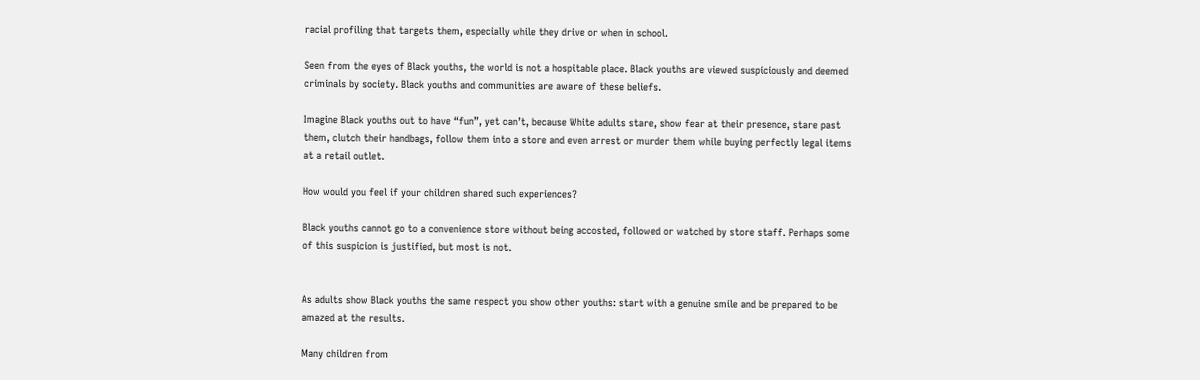racial profiling that targets them, especially while they drive or when in school.

Seen from the eyes of Black youths, the world is not a hospitable place. Black youths are viewed suspiciously and deemed criminals by society. Black youths and communities are aware of these beliefs.

Imagine Black youths out to have “fun”, yet can’t, because White adults stare, show fear at their presence, stare past them, clutch their handbags, follow them into a store and even arrest or murder them while buying perfectly legal items at a retail outlet.

How would you feel if your children shared such experiences?

Black youths cannot go to a convenience store without being accosted, followed or watched by store staff. Perhaps some of this suspicion is justified, but most is not.


As adults show Black youths the same respect you show other youths: start with a genuine smile and be prepared to be amazed at the results.

Many children from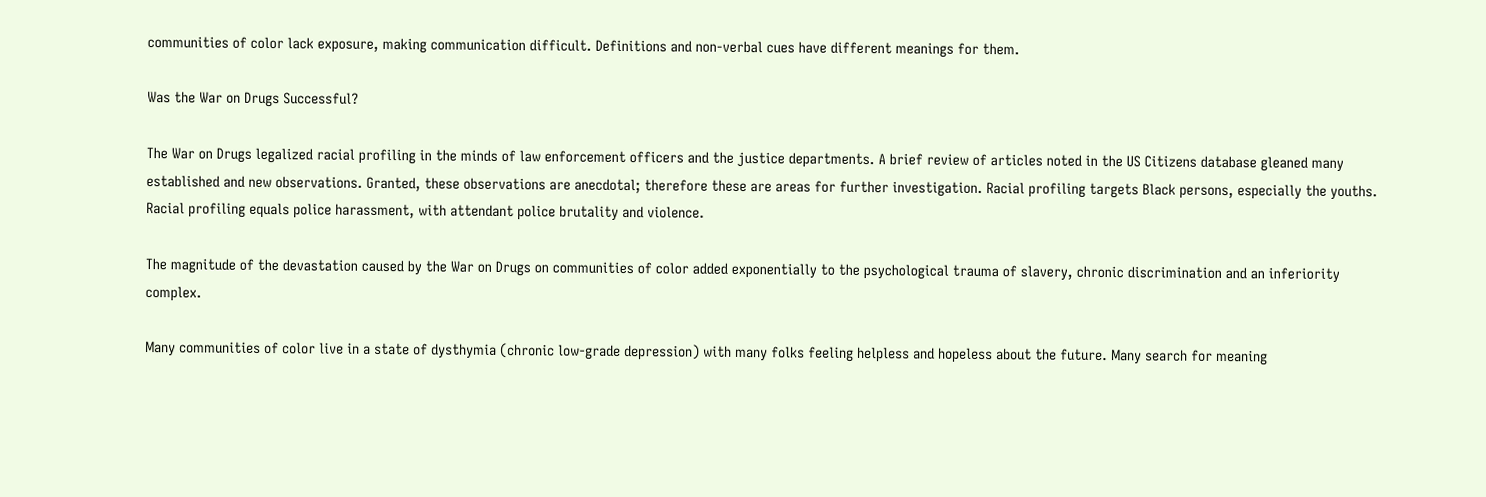communities of color lack exposure, making communication difficult. Definitions and non-verbal cues have different meanings for them.

Was the War on Drugs Successful?

The War on Drugs legalized racial profiling in the minds of law enforcement officers and the justice departments. A brief review of articles noted in the US Citizens database gleaned many established and new observations. Granted, these observations are anecdotal; therefore these are areas for further investigation. Racial profiling targets Black persons, especially the youths. Racial profiling equals police harassment, with attendant police brutality and violence.

The magnitude of the devastation caused by the War on Drugs on communities of color added exponentially to the psychological trauma of slavery, chronic discrimination and an inferiority complex.

Many communities of color live in a state of dysthymia (chronic low-grade depression) with many folks feeling helpless and hopeless about the future. Many search for meaning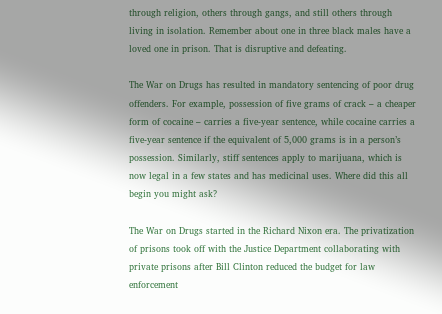through religion, others through gangs, and still others through living in isolation. Remember about one in three black males have a loved one in prison. That is disruptive and defeating.

The War on Drugs has resulted in mandatory sentencing of poor drug offenders. For example, possession of five grams of crack – a cheaper form of cocaine – carries a five-year sentence, while cocaine carries a five-year sentence if the equivalent of 5,000 grams is in a person’s possession. Similarly, stiff sentences apply to marijuana, which is now legal in a few states and has medicinal uses. Where did this all begin you might ask?

The War on Drugs started in the Richard Nixon era. The privatization of prisons took off with the Justice Department collaborating with private prisons after Bill Clinton reduced the budget for law enforcement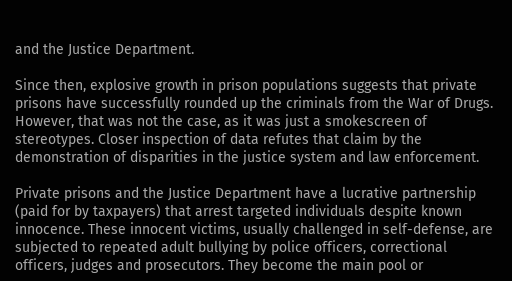and the Justice Department.

Since then, explosive growth in prison populations suggests that private prisons have successfully rounded up the criminals from the War of Drugs. However, that was not the case, as it was just a smokescreen of stereotypes. Closer inspection of data refutes that claim by the demonstration of disparities in the justice system and law enforcement.

Private prisons and the Justice Department have a lucrative partnership (paid for by taxpayers) that arrest targeted individuals despite known innocence. These innocent victims, usually challenged in self-defense, are subjected to repeated adult bullying by police officers, correctional officers, judges and prosecutors. They become the main pool or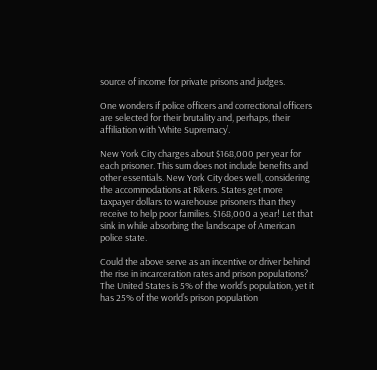source of income for private prisons and judges.

One wonders if police officers and correctional officers are selected for their brutality and, perhaps, their affiliation with ‘White Supremacy’.

New York City charges about $168,000 per year for each prisoner. This sum does not include benefits and other essentials. New York City does well, considering the accommodations at Rikers. States get more taxpayer dollars to warehouse prisoners than they receive to help poor families. $168,000 a year! Let that sink in while absorbing the landscape of American police state.

Could the above serve as an incentive or driver behind the rise in incarceration rates and prison populations? The United States is 5% of the world’s population, yet it has 25% of the world’s prison population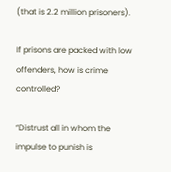(that is 2.2 million prisoners).

If prisons are packed with low offenders, how is crime controlled?

“Distrust all in whom the impulse to punish is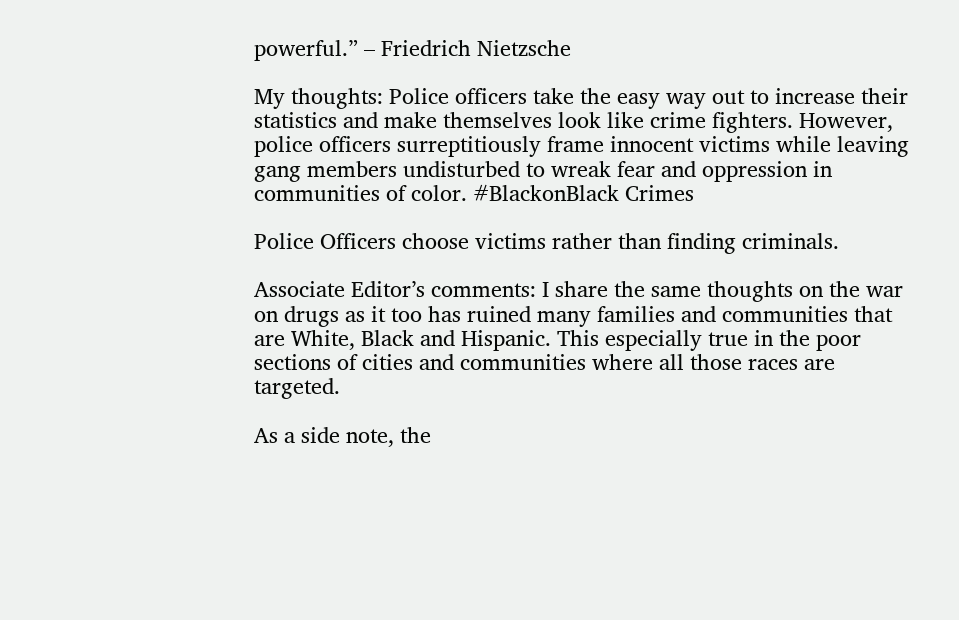powerful.” – Friedrich Nietzsche

My thoughts: Police officers take the easy way out to increase their statistics and make themselves look like crime fighters. However, police officers surreptitiously frame innocent victims while leaving gang members undisturbed to wreak fear and oppression in communities of color. #BlackonBlack Crimes

Police Officers choose victims rather than finding criminals.

Associate Editor’s comments: I share the same thoughts on the war on drugs as it too has ruined many families and communities that are White, Black and Hispanic. This especially true in the poor sections of cities and communities where all those races are targeted.

As a side note, the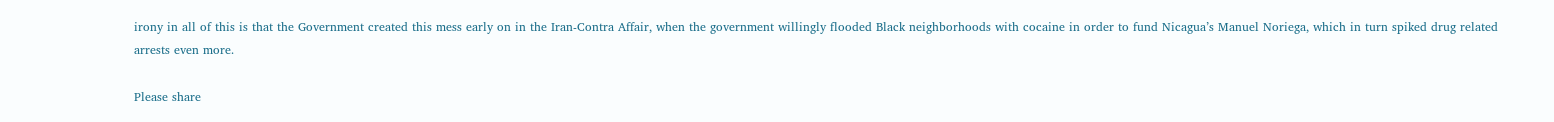irony in all of this is that the Government created this mess early on in the Iran-Contra Affair, when the government willingly flooded Black neighborhoods with cocaine in order to fund Nicagua’s Manuel Noriega, which in turn spiked drug related arrests even more.

Please share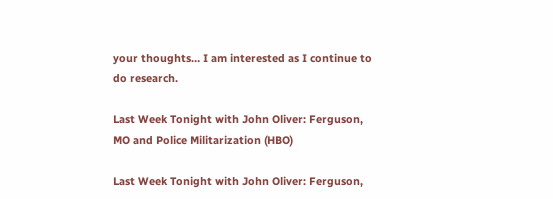your thoughts… I am interested as I continue to do research.

Last Week Tonight with John Oliver: Ferguson, MO and Police Militarization (HBO)

Last Week Tonight with John Oliver: Ferguson,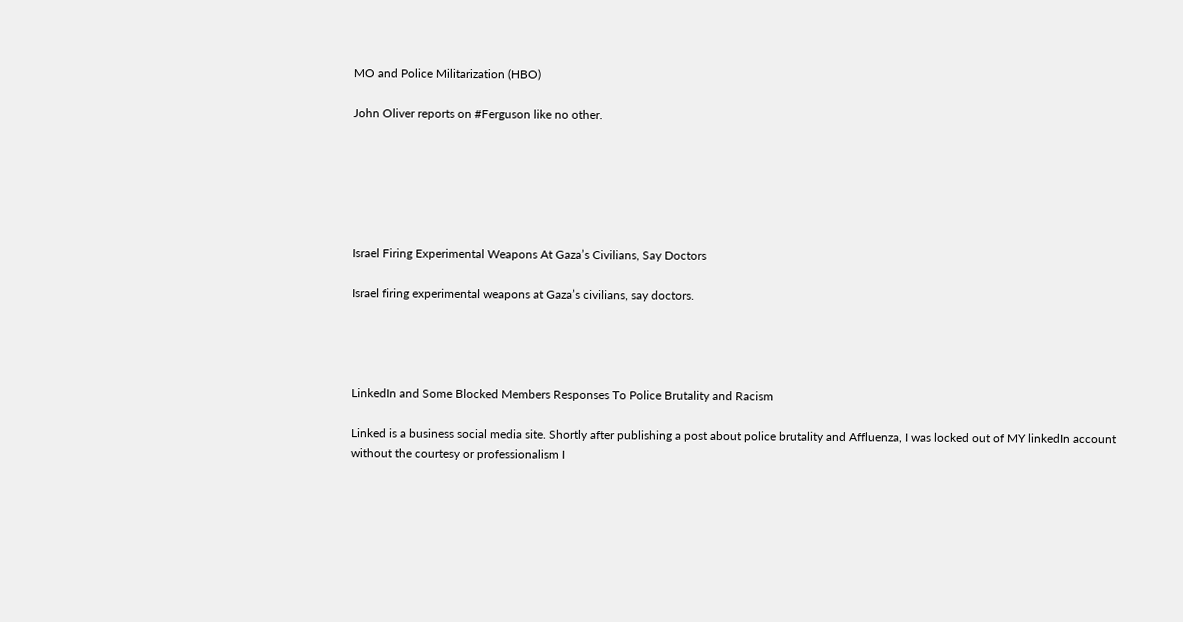MO and Police Militarization (HBO)

John Oliver reports on #Ferguson like no other.






Israel Firing Experimental Weapons At Gaza’s Civilians, Say Doctors

Israel firing experimental weapons at Gaza’s civilians, say doctors.




LinkedIn and Some Blocked Members Responses To Police Brutality and Racism

Linked is a business social media site. Shortly after publishing a post about police brutality and Affluenza, I was locked out of MY linkedIn account without the courtesy or professionalism I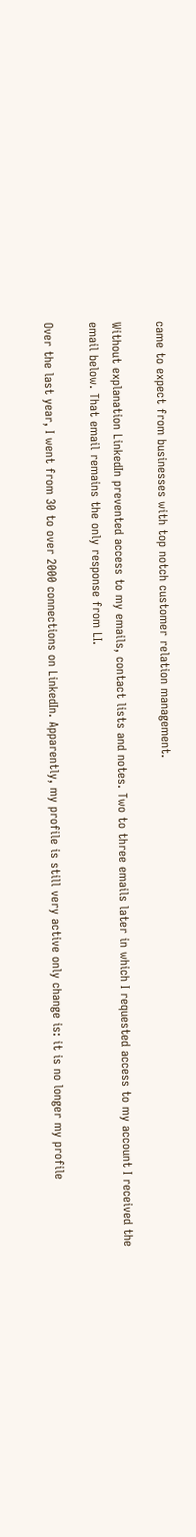came to expect from businesses with top notch customer relation management.

Without explanation LinkedIn prevented access to my emails, contact lists and notes. Two to three emails later in which I requested access to my account I received the email below. That email remains the only response from LI.

Over the last year, I went from 30 to over 2000 connections on LinkedIn. Apparently, my profile is still very active only change is: it is no longer my profile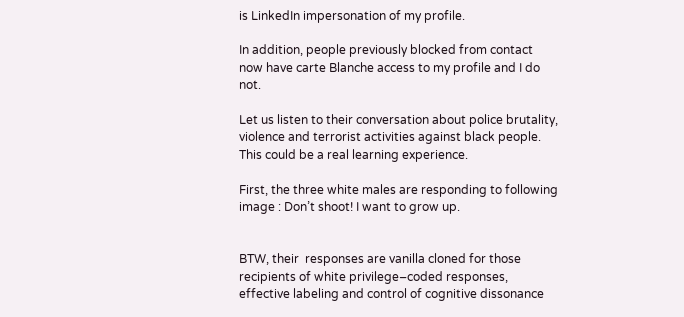is LinkedIn impersonation of my profile.

In addition, people previously blocked from contact now have carte Blanche access to my profile and I do not.

Let us listen to their conversation about police brutality, violence and terrorist activities against black people. This could be a real learning experience.

First, the three white males are responding to following image : Don’t shoot! I want to grow up.


BTW, their  responses are vanilla cloned for those recipients of white privilege–coded responses,  effective labeling and control of cognitive dissonance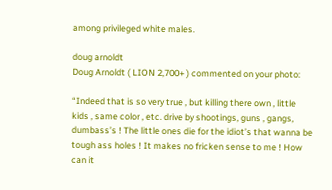among privileged white males.

doug arnoldt
Doug Arnoldt ( LION 2,700+ ) commented on your photo:

“Indeed that is so very true , but killing there own , little kids , same color , etc. drive by shootings, guns , gangs, dumbass’s ! The little ones die for the idiot’s that wanna be tough ass holes ! It makes no fricken sense to me ! How can it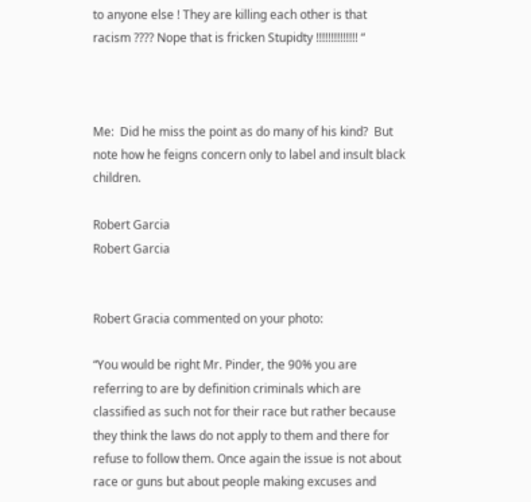to anyone else ! They are killing each other is that racism ???? Nope that is fricken Stupidty !!!!!!!!!!!!!! “



Me:  Did he miss the point as do many of his kind?  But note how he feigns concern only to label and insult black children.

Robert Garcia
Robert Garcia


Robert Gracia commented on your photo:

“You would be right Mr. Pinder, the 90% you are referring to are by definition criminals which are classified as such not for their race but rather because they think the laws do not apply to them and there for refuse to follow them. Once again the issue is not about race or guns but about people making excuses and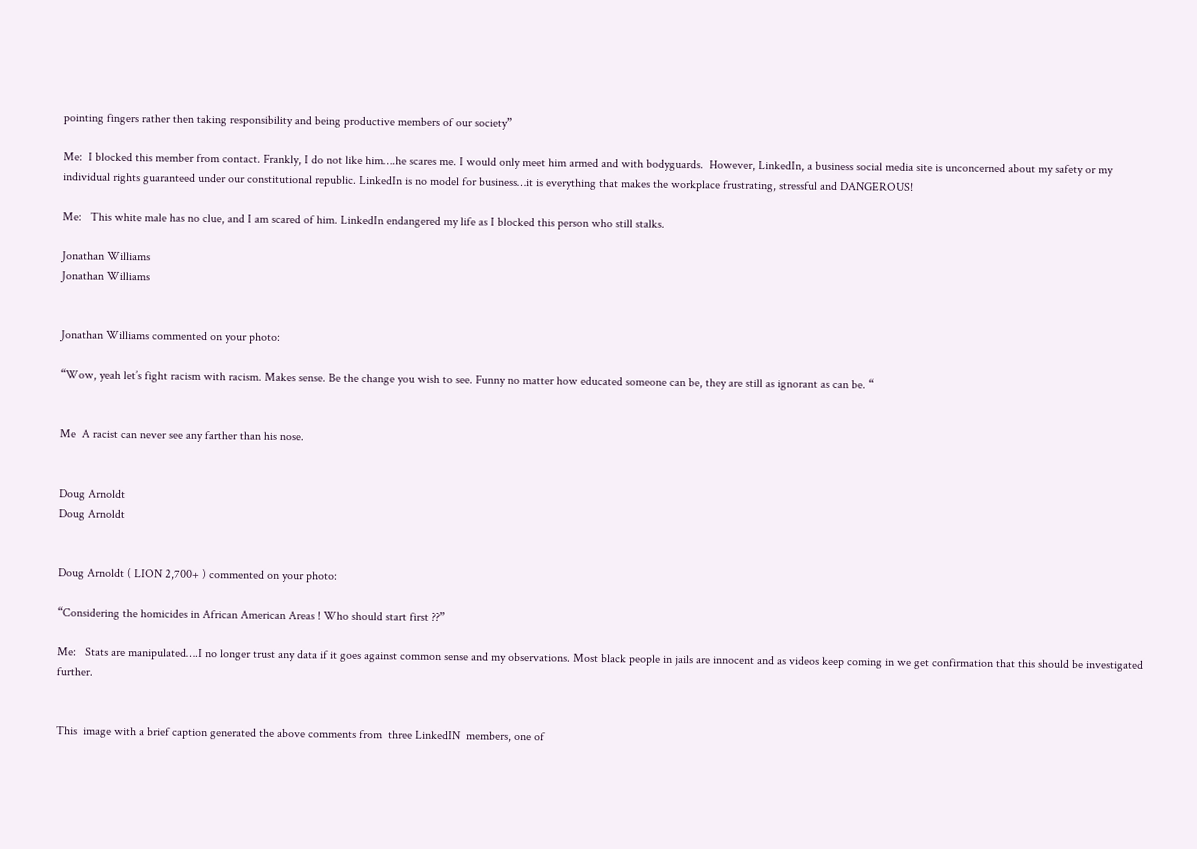pointing fingers rather then taking responsibility and being productive members of our society”

Me:  I blocked this member from contact. Frankly, I do not like him….he scares me. I would only meet him armed and with bodyguards.  However, LinkedIn, a business social media site is unconcerned about my safety or my individual rights guaranteed under our constitutional republic. LinkedIn is no model for business…it is everything that makes the workplace frustrating, stressful and DANGEROUS!

Me:   This white male has no clue, and I am scared of him. LinkedIn endangered my life as I blocked this person who still stalks.

Jonathan Williams
Jonathan Williams


Jonathan Williams commented on your photo:

“Wow, yeah let’s fight racism with racism. Makes sense. Be the change you wish to see. Funny no matter how educated someone can be, they are still as ignorant as can be. “


Me  A racist can never see any farther than his nose.


Doug Arnoldt
Doug Arnoldt


Doug Arnoldt ( LION 2,700+ ) commented on your photo:

“Considering the homicides in African American Areas ! Who should start first ??”

Me:   Stats are manipulated….I no longer trust any data if it goes against common sense and my observations. Most black people in jails are innocent and as videos keep coming in we get confirmation that this should be investigated further.


This  image with a brief caption generated the above comments from  three LinkedIN  members, one of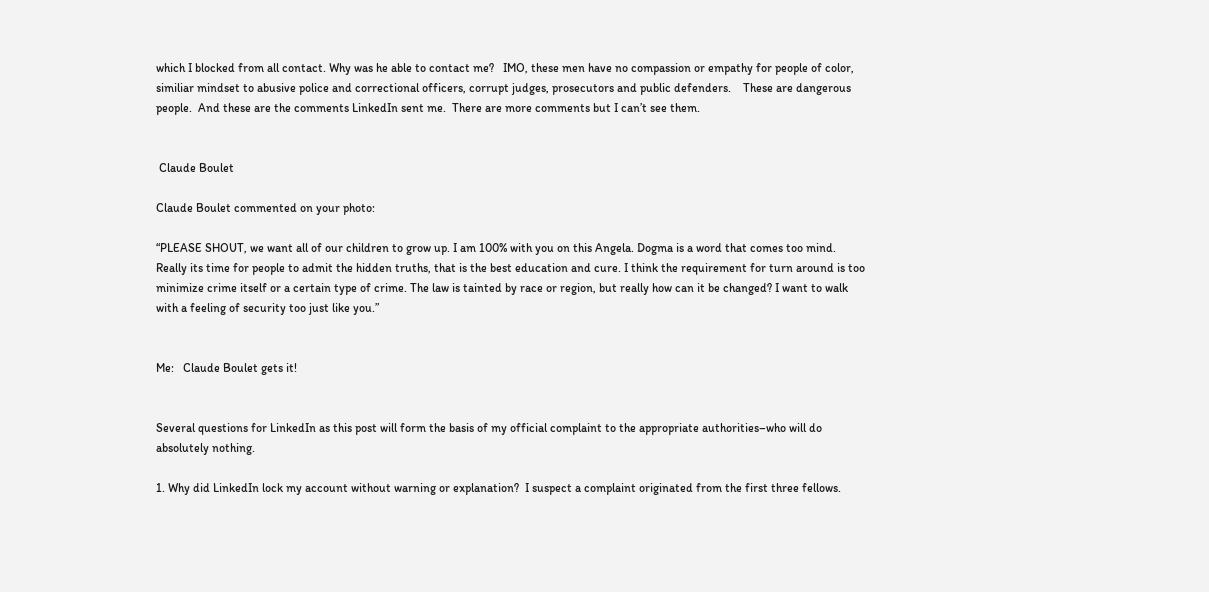which I blocked from all contact. Why was he able to contact me?   IMO, these men have no compassion or empathy for people of color,    similiar mindset to abusive police and correctional officers, corrupt judges, prosecutors and public defenders.    These are dangerous people.  And these are the comments LinkedIn sent me.  There are more comments but I can’t see them.


 Claude Boulet

Claude Boulet commented on your photo:

“PLEASE SHOUT, we want all of our children to grow up. I am 100% with you on this Angela. Dogma is a word that comes too mind. Really its time for people to admit the hidden truths, that is the best education and cure. I think the requirement for turn around is too minimize crime itself or a certain type of crime. The law is tainted by race or region, but really how can it be changed? I want to walk with a feeling of security too just like you.”


Me:   Claude Boulet gets it!


Several questions for LinkedIn as this post will form the basis of my official complaint to the appropriate authorities–who will do absolutely nothing.

1. Why did LinkedIn lock my account without warning or explanation?  I suspect a complaint originated from the first three fellows.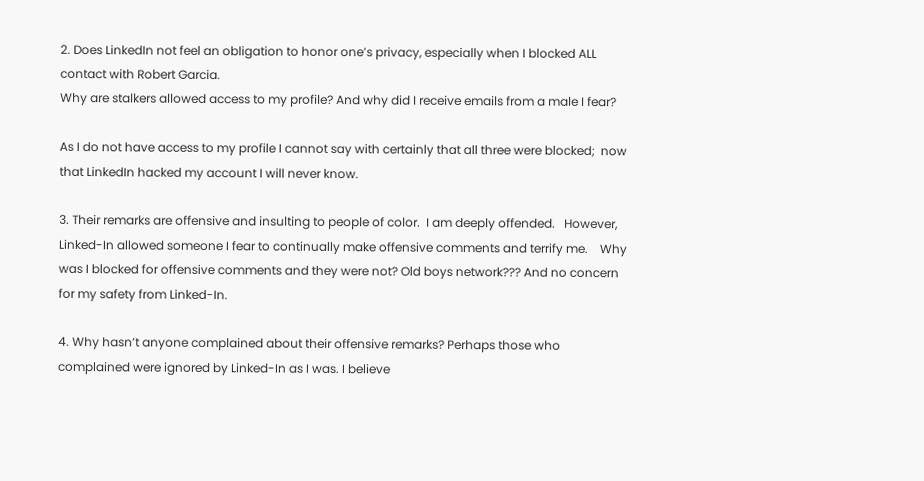2. Does LinkedIn not feel an obligation to honor one’s privacy, especially when I blocked ALL contact with Robert Garcia.
Why are stalkers allowed access to my profile? And why did I receive emails from a male I fear?

As I do not have access to my profile I cannot say with certainly that all three were blocked;  now that LinkedIn hacked my account I will never know.

3. Their remarks are offensive and insulting to people of color.  I am deeply offended.   However, Linked-In allowed someone I fear to continually make offensive comments and terrify me.    Why was I blocked for offensive comments and they were not? Old boys network??? And no concern for my safety from Linked-In.

4. Why hasn’t anyone complained about their offensive remarks? Perhaps those who complained were ignored by Linked-In as I was. I believe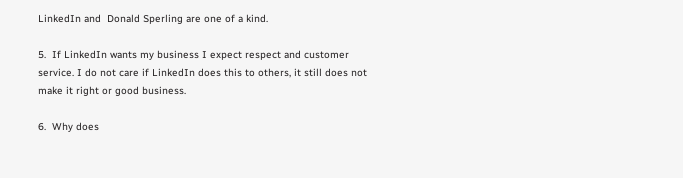LinkedIn and  Donald Sperling are one of a kind.

5.  If LinkedIn wants my business I expect respect and customer service. I do not care if LinkedIn does this to others, it still does not make it right or good business.

6.  Why does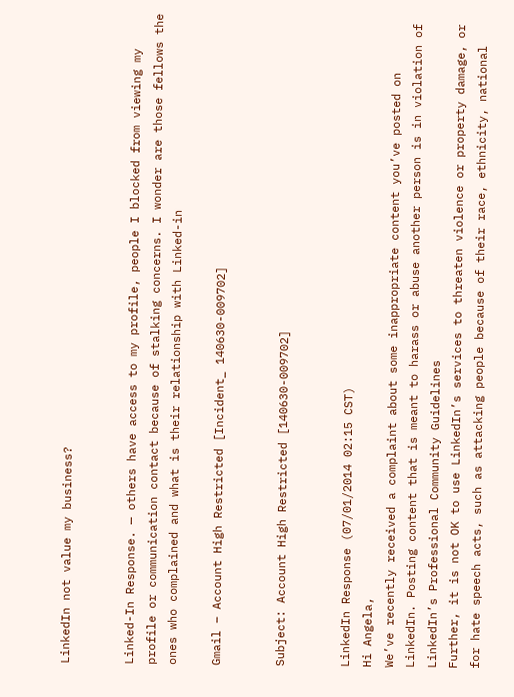LinkedIn not value my business?


Linked-In Response. — others have access to my profile, people I blocked from viewing my profile or communication contact because of stalking concerns. I wonder are those fellows the ones who complained and what is their relationship with Linked-in

Gmail – Account High Restricted [Incident_ 140630-009702]


Subject: Account High Restricted [140630-009702]


LinkedIn Response (07/01/2014 02:15 CST)
Hi Angela,
We’ve recently received a complaint about some inappropriate content you’ve posted on LinkedIn. Posting content that is meant to harass or abuse another person is in violation of LinkedIn’s Professional Community Guidelines
Further, it is not OK to use LinkedIn’s services to threaten violence or property damage, or for hate speech acts, such as attacking people because of their race, ethnicity, national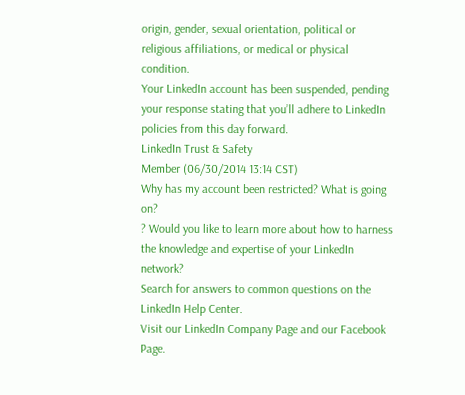origin, gender, sexual orientation, political or religious affiliations, or medical or physical condition.
Your LinkedIn account has been suspended, pending your response stating that you’ll adhere to LinkedIn policies from this day forward.
LinkedIn Trust & Safety
Member (06/30/2014 13:14 CST)
Why has my account been restricted? What is going on?
? Would you like to learn more about how to harness the knowledge and expertise of your LinkedIn network?
Search for answers to common questions on the LinkedIn Help Center.
Visit our LinkedIn Company Page and our Facebook Page.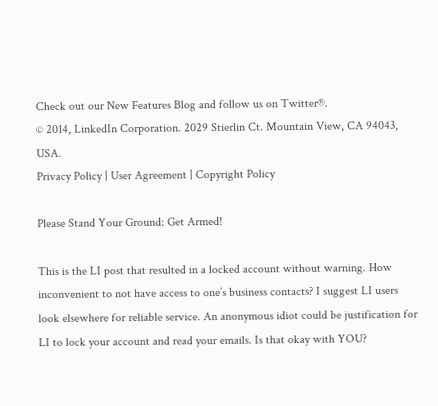Check out our New Features Blog and follow us on Twitter®.
© 2014, LinkedIn Corporation. 2029 Stierlin Ct. Mountain View, CA 94043, USA.
Privacy Policy | User Agreement | Copyright Policy

Please Stand Your Ground: Get Armed!

This is the LI post that resulted in a locked account without warning. How inconvenient to not have access to one’s business contacts? I suggest LI users look elsewhere for reliable service. An anonymous idiot could be justification for LI to lock your account and read your emails. Is that okay with YOU?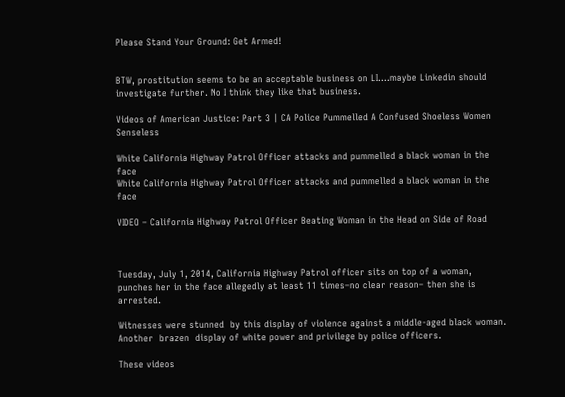Please Stand Your Ground: Get Armed!


BTW, prostitution seems to be an acceptable business on LI….maybe Linkedin should investigate further. No I think they like that business.

Videos of American Justice: Part 3 | CA Police Pummelled A Confused Shoeless Women Senseless

White California Highway Patrol Officer attacks and pummelled a black woman in the face
White California Highway Patrol Officer attacks and pummelled a black woman in the face

VIDEO – California Highway Patrol Officer Beating Woman in the Head on Side of Road



Tuesday, July 1, 2014, California Highway Patrol officer sits on top of a woman,  punches her in the face allegedly at least 11 times–no clear reason– then she is arrested.

Witnesses were stunned  by this display of violence against a middle-aged black woman.   Another  brazen  display of white power and privilege by police officers.

These videos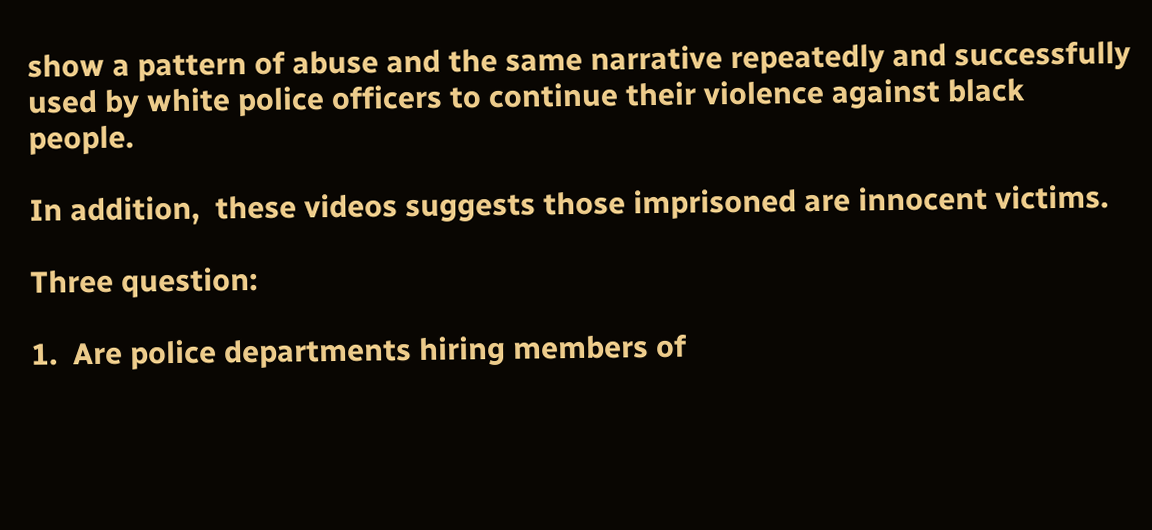show a pattern of abuse and the same narrative repeatedly and successfully used by white police officers to continue their violence against black people.

In addition,  these videos suggests those imprisoned are innocent victims.

Three question:

1.  Are police departments hiring members of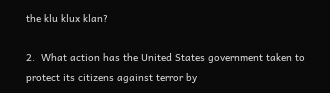the klu klux klan?

2.  What action has the United States government taken to protect its citizens against terror by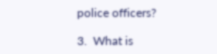police officers?

3.  What is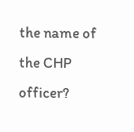the name of the CHP  officer?